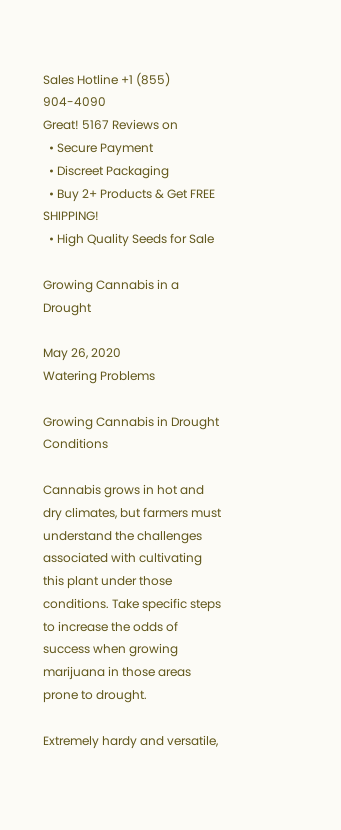Sales Hotline +1 (855) 904-4090
Great! 5167 Reviews on
  • Secure Payment
  • Discreet Packaging
  • Buy 2+ Products & Get FREE SHIPPING!
  • High Quality Seeds for Sale

Growing Cannabis in a Drought

May 26, 2020
Watering Problems

Growing Cannabis in Drought Conditions

Cannabis grows in hot and dry climates, but farmers must understand the challenges associated with cultivating this plant under those conditions. Take specific steps to increase the odds of success when growing marijuana in those areas prone to drought.

Extremely hardy and versatile,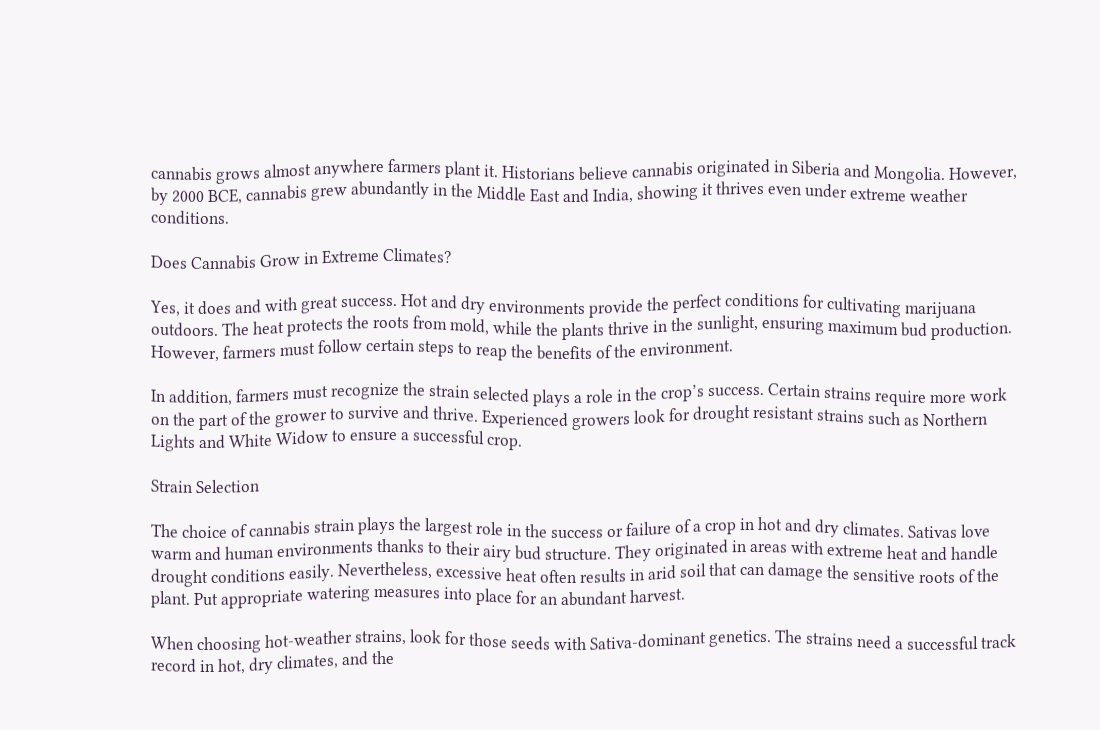cannabis grows almost anywhere farmers plant it. Historians believe cannabis originated in Siberia and Mongolia. However, by 2000 BCE, cannabis grew abundantly in the Middle East and India, showing it thrives even under extreme weather conditions.

Does Cannabis Grow in Extreme Climates?

Yes, it does and with great success. Hot and dry environments provide the perfect conditions for cultivating marijuana outdoors. The heat protects the roots from mold, while the plants thrive in the sunlight, ensuring maximum bud production. However, farmers must follow certain steps to reap the benefits of the environment.

In addition, farmers must recognize the strain selected plays a role in the crop’s success. Certain strains require more work on the part of the grower to survive and thrive. Experienced growers look for drought resistant strains such as Northern Lights and White Widow to ensure a successful crop.

Strain Selection

The choice of cannabis strain plays the largest role in the success or failure of a crop in hot and dry climates. Sativas love warm and human environments thanks to their airy bud structure. They originated in areas with extreme heat and handle drought conditions easily. Nevertheless, excessive heat often results in arid soil that can damage the sensitive roots of the plant. Put appropriate watering measures into place for an abundant harvest.

When choosing hot-weather strains, look for those seeds with Sativa-dominant genetics. The strains need a successful track record in hot, dry climates, and the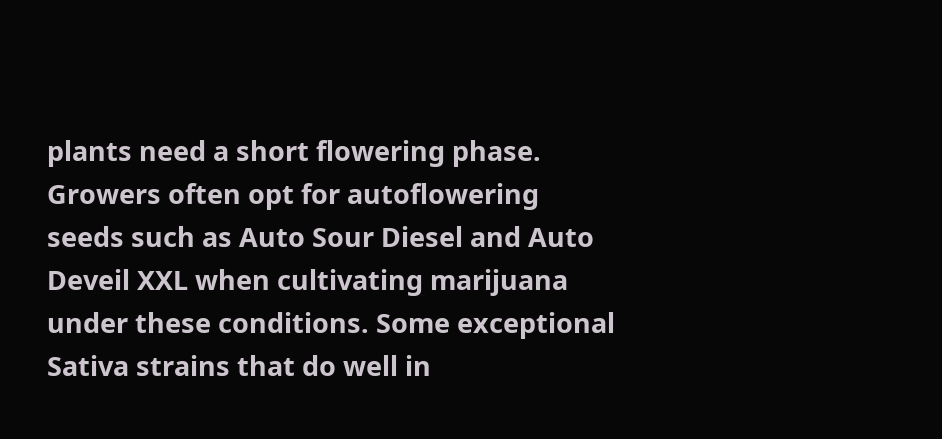plants need a short flowering phase. Growers often opt for autoflowering seeds such as Auto Sour Diesel and Auto Deveil XXL when cultivating marijuana under these conditions. Some exceptional Sativa strains that do well in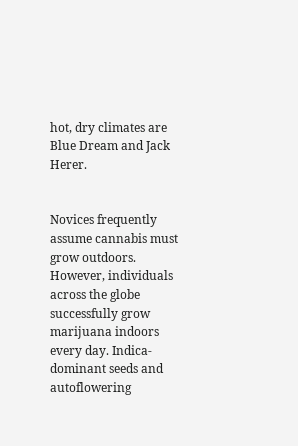hot, dry climates are Blue Dream and Jack Herer.


Novices frequently assume cannabis must grow outdoors. However, individuals across the globe successfully grow marijuana indoors every day. Indica-dominant seeds and autoflowering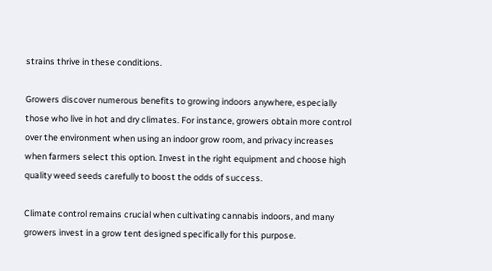strains thrive in these conditions.

Growers discover numerous benefits to growing indoors anywhere, especially those who live in hot and dry climates. For instance, growers obtain more control over the environment when using an indoor grow room, and privacy increases when farmers select this option. Invest in the right equipment and choose high quality weed seeds carefully to boost the odds of success.

Climate control remains crucial when cultivating cannabis indoors, and many growers invest in a grow tent designed specifically for this purpose.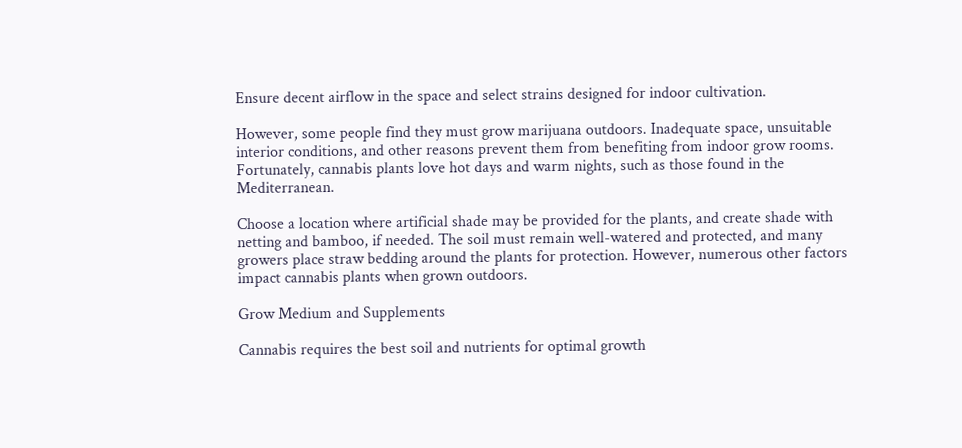Ensure decent airflow in the space and select strains designed for indoor cultivation.

However, some people find they must grow marijuana outdoors. Inadequate space, unsuitable interior conditions, and other reasons prevent them from benefiting from indoor grow rooms. Fortunately, cannabis plants love hot days and warm nights, such as those found in the Mediterranean.

Choose a location where artificial shade may be provided for the plants, and create shade with netting and bamboo, if needed. The soil must remain well-watered and protected, and many growers place straw bedding around the plants for protection. However, numerous other factors impact cannabis plants when grown outdoors.

Grow Medium and Supplements

Cannabis requires the best soil and nutrients for optimal growth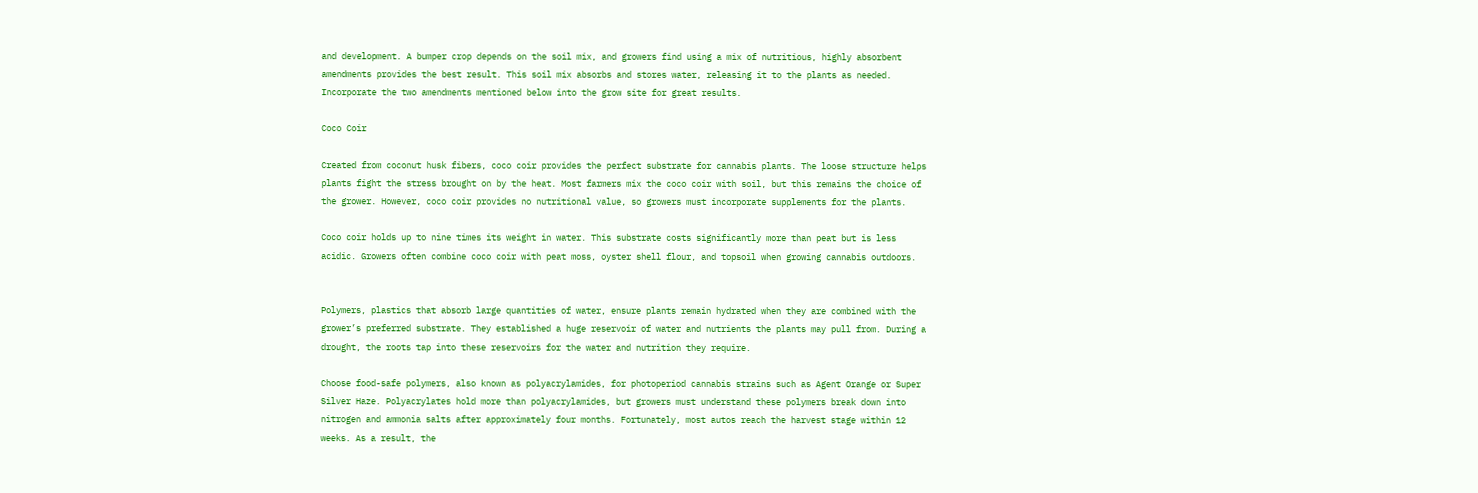and development. A bumper crop depends on the soil mix, and growers find using a mix of nutritious, highly absorbent amendments provides the best result. This soil mix absorbs and stores water, releasing it to the plants as needed. Incorporate the two amendments mentioned below into the grow site for great results.

Coco Coir

Created from coconut husk fibers, coco coir provides the perfect substrate for cannabis plants. The loose structure helps plants fight the stress brought on by the heat. Most farmers mix the coco coir with soil, but this remains the choice of the grower. However, coco coir provides no nutritional value, so growers must incorporate supplements for the plants.

Coco coir holds up to nine times its weight in water. This substrate costs significantly more than peat but is less acidic. Growers often combine coco coir with peat moss, oyster shell flour, and topsoil when growing cannabis outdoors.


Polymers, plastics that absorb large quantities of water, ensure plants remain hydrated when they are combined with the grower’s preferred substrate. They established a huge reservoir of water and nutrients the plants may pull from. During a drought, the roots tap into these reservoirs for the water and nutrition they require.

Choose food-safe polymers, also known as polyacrylamides, for photoperiod cannabis strains such as Agent Orange or Super Silver Haze. Polyacrylates hold more than polyacrylamides, but growers must understand these polymers break down into nitrogen and ammonia salts after approximately four months. Fortunately, most autos reach the harvest stage within 12 weeks. As a result, the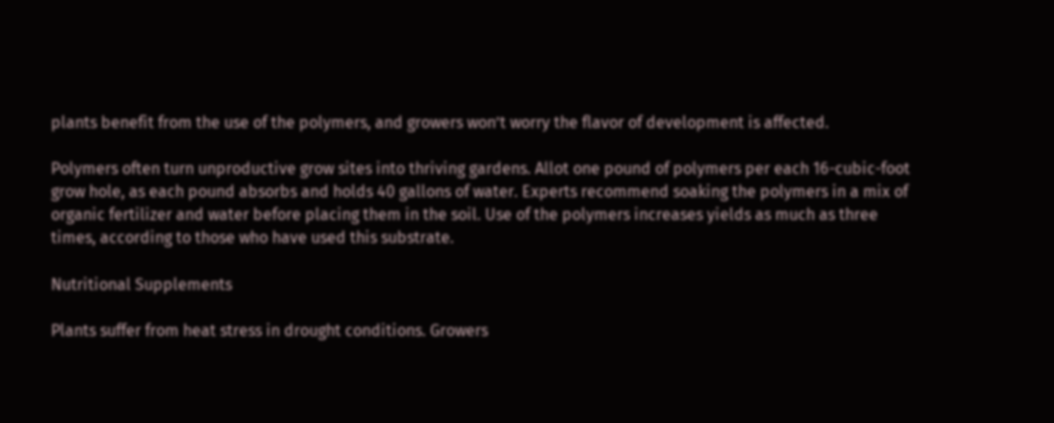plants benefit from the use of the polymers, and growers won’t worry the flavor of development is affected.

Polymers often turn unproductive grow sites into thriving gardens. Allot one pound of polymers per each 16-cubic-foot grow hole, as each pound absorbs and holds 40 gallons of water. Experts recommend soaking the polymers in a mix of organic fertilizer and water before placing them in the soil. Use of the polymers increases yields as much as three times, according to those who have used this substrate.

Nutritional Supplements

Plants suffer from heat stress in drought conditions. Growers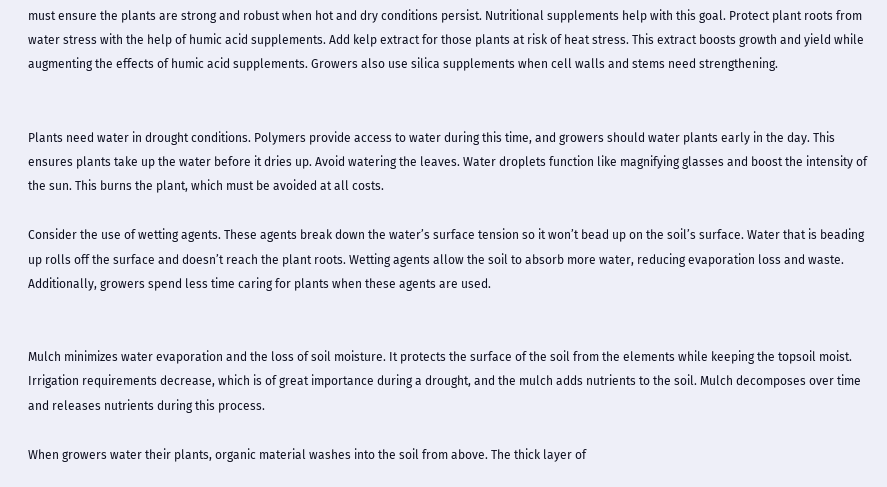must ensure the plants are strong and robust when hot and dry conditions persist. Nutritional supplements help with this goal. Protect plant roots from water stress with the help of humic acid supplements. Add kelp extract for those plants at risk of heat stress. This extract boosts growth and yield while augmenting the effects of humic acid supplements. Growers also use silica supplements when cell walls and stems need strengthening.


Plants need water in drought conditions. Polymers provide access to water during this time, and growers should water plants early in the day. This ensures plants take up the water before it dries up. Avoid watering the leaves. Water droplets function like magnifying glasses and boost the intensity of the sun. This burns the plant, which must be avoided at all costs.

Consider the use of wetting agents. These agents break down the water’s surface tension so it won’t bead up on the soil’s surface. Water that is beading up rolls off the surface and doesn’t reach the plant roots. Wetting agents allow the soil to absorb more water, reducing evaporation loss and waste. Additionally, growers spend less time caring for plants when these agents are used.


Mulch minimizes water evaporation and the loss of soil moisture. It protects the surface of the soil from the elements while keeping the topsoil moist. Irrigation requirements decrease, which is of great importance during a drought, and the mulch adds nutrients to the soil. Mulch decomposes over time and releases nutrients during this process.

When growers water their plants, organic material washes into the soil from above. The thick layer of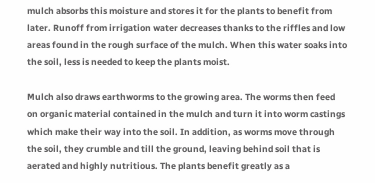mulch absorbs this moisture and stores it for the plants to benefit from later. Runoff from irrigation water decreases thanks to the riffles and low areas found in the rough surface of the mulch. When this water soaks into the soil, less is needed to keep the plants moist.

Mulch also draws earthworms to the growing area. The worms then feed on organic material contained in the mulch and turn it into worm castings which make their way into the soil. In addition, as worms move through the soil, they crumble and till the ground, leaving behind soil that is aerated and highly nutritious. The plants benefit greatly as a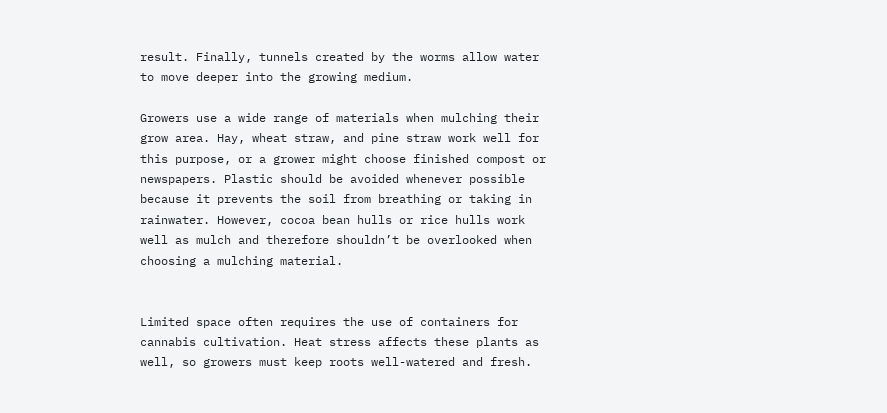result. Finally, tunnels created by the worms allow water to move deeper into the growing medium.

Growers use a wide range of materials when mulching their grow area. Hay, wheat straw, and pine straw work well for this purpose, or a grower might choose finished compost or newspapers. Plastic should be avoided whenever possible because it prevents the soil from breathing or taking in rainwater. However, cocoa bean hulls or rice hulls work well as mulch and therefore shouldn’t be overlooked when choosing a mulching material.


Limited space often requires the use of containers for cannabis cultivation. Heat stress affects these plants as well, so growers must keep roots well-watered and fresh.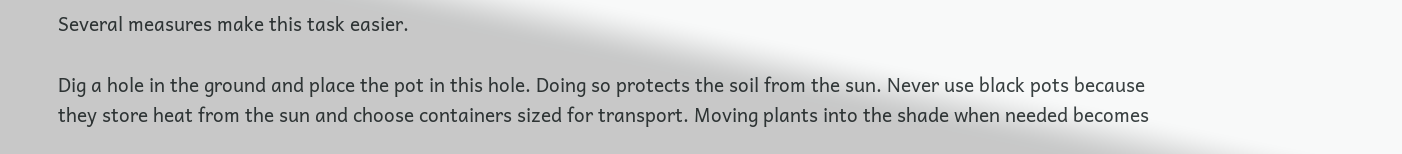Several measures make this task easier.

Dig a hole in the ground and place the pot in this hole. Doing so protects the soil from the sun. Never use black pots because they store heat from the sun and choose containers sized for transport. Moving plants into the shade when needed becomes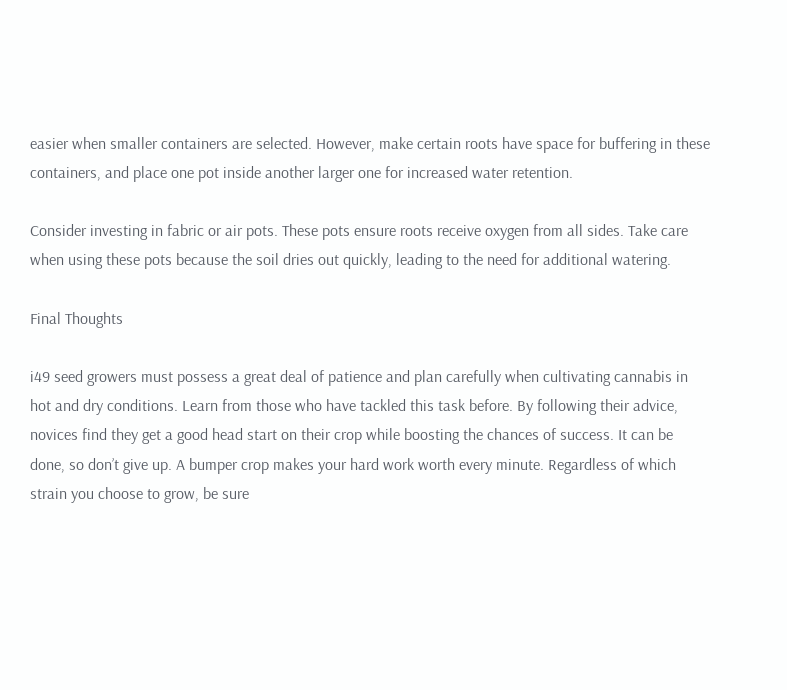easier when smaller containers are selected. However, make certain roots have space for buffering in these containers, and place one pot inside another larger one for increased water retention.

Consider investing in fabric or air pots. These pots ensure roots receive oxygen from all sides. Take care when using these pots because the soil dries out quickly, leading to the need for additional watering.

Final Thoughts

i49 seed growers must possess a great deal of patience and plan carefully when cultivating cannabis in hot and dry conditions. Learn from those who have tackled this task before. By following their advice, novices find they get a good head start on their crop while boosting the chances of success. It can be done, so don’t give up. A bumper crop makes your hard work worth every minute. Regardless of which strain you choose to grow, be sure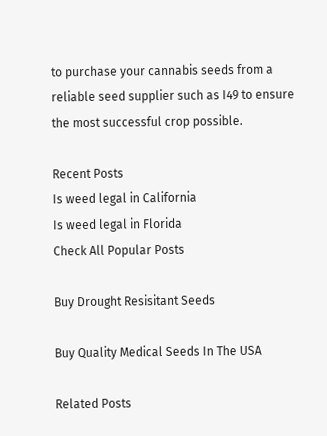to purchase your cannabis seeds from a reliable seed supplier such as I49 to ensure the most successful crop possible.

Recent Posts
Is weed legal in California
Is weed legal in Florida
Check All Popular Posts

Buy Drought Resisitant Seeds

Buy Quality Medical Seeds In The USA

Related Posts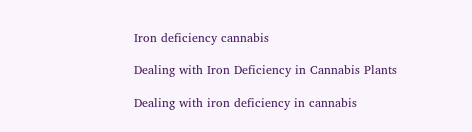Iron deficiency cannabis

Dealing with Iron Deficiency in Cannabis Plants

Dealing with iron deficiency in cannabis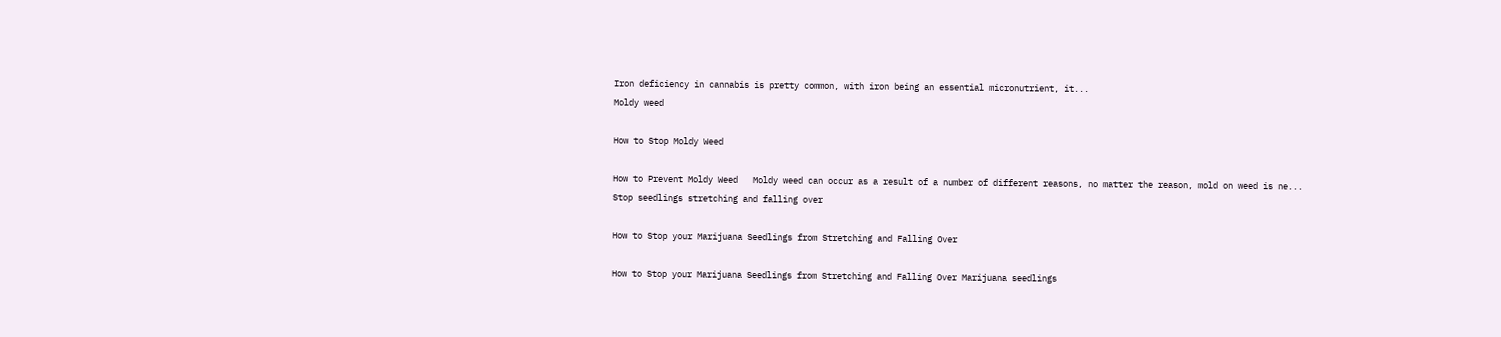Iron deficiency in cannabis is pretty common, with iron being an essential micronutrient, it...
Moldy weed

How to Stop Moldy Weed

How to Prevent Moldy Weed   Moldy weed can occur as a result of a number of different reasons, no matter the reason, mold on weed is ne...
Stop seedlings stretching and falling over

How to Stop your Marijuana Seedlings from Stretching and Falling Over

How to Stop your Marijuana Seedlings from Stretching and Falling Over Marijuana seedlings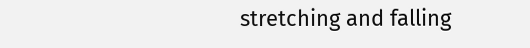stretching and falling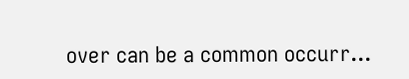over can be a common occurr...